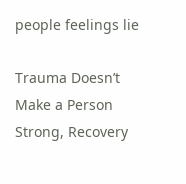people feelings lie

Trauma Doesn’t Make a Person Strong, Recovery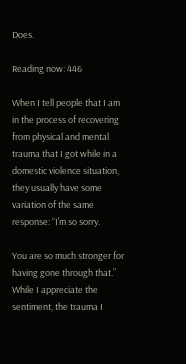Does.

Reading now: 446

When I tell people that I am in the process of recovering from physical and mental trauma that I got while in a domestic violence situation, they usually have some variation of the same response: “I’m so sorry.

You are so much stronger for having gone through that.” While I appreciate the sentiment, the trauma I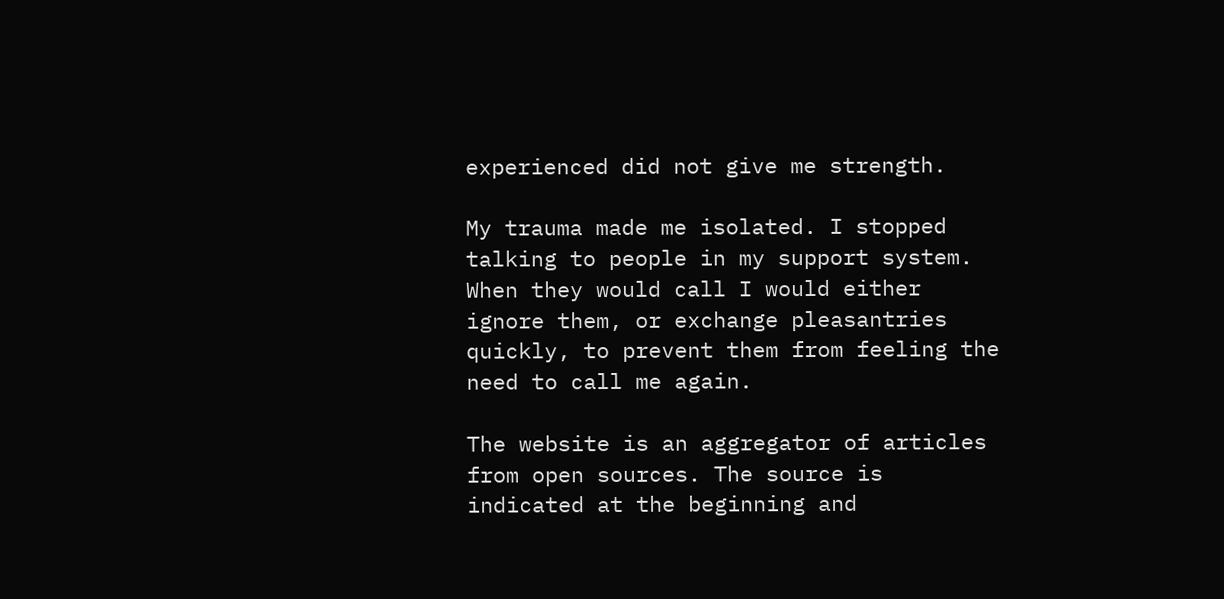experienced did not give me strength.

My trauma made me isolated. I stopped talking to people in my support system. When they would call I would either ignore them, or exchange pleasantries quickly, to prevent them from feeling the need to call me again.

The website is an aggregator of articles from open sources. The source is indicated at the beginning and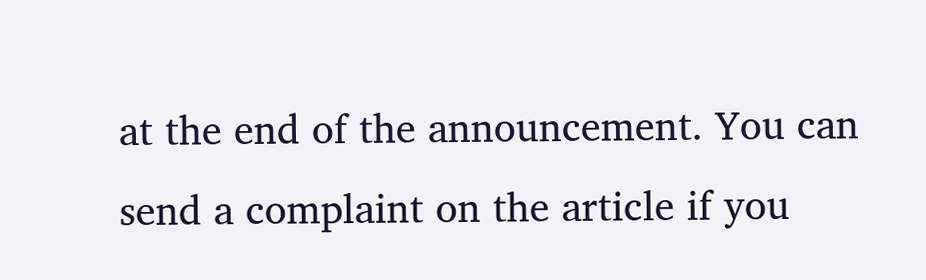at the end of the announcement. You can send a complaint on the article if you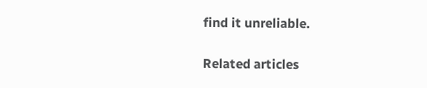find it unreliable.

Related articles